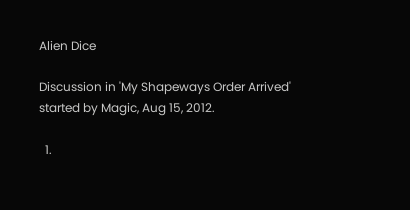Alien Dice

Discussion in 'My Shapeways Order Arrived' started by Magic, Aug 15, 2012.

  1.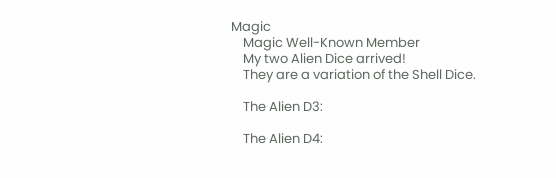Magic
    Magic Well-Known Member
    My two Alien Dice arrived!
    They are a variation of the Shell Dice.

    The Alien D3:

    The Alien D4: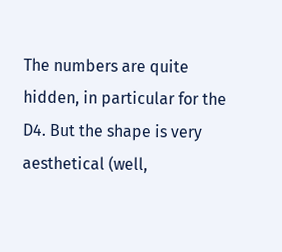The numbers are quite hidden, in particular for the D4. But the shape is very aesthetical (well,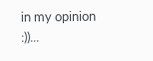in my opinion :))...